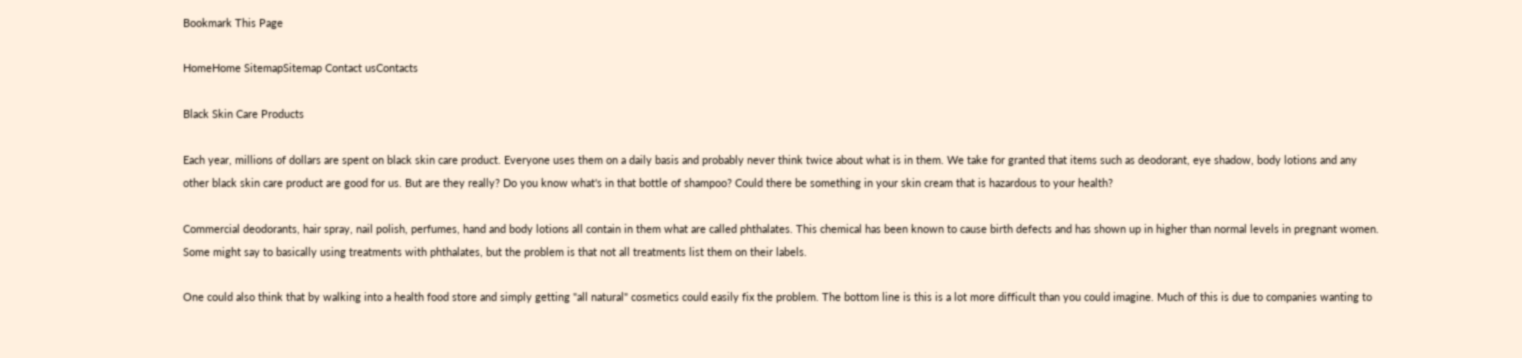Bookmark This Page

HomeHome SitemapSitemap Contact usContacts

Black Skin Care Products

Each year, millions of dollars are spent on black skin care product. Everyone uses them on a daily basis and probably never think twice about what is in them. We take for granted that items such as deodorant, eye shadow, body lotions and any other black skin care product are good for us. But are they really? Do you know what's in that bottle of shampoo? Could there be something in your skin cream that is hazardous to your health?

Commercial deodorants, hair spray, nail polish, perfumes, hand and body lotions all contain in them what are called phthalates. This chemical has been known to cause birth defects and has shown up in higher than normal levels in pregnant women. Some might say to basically using treatments with phthalates, but the problem is that not all treatments list them on their labels.

One could also think that by walking into a health food store and simply getting "all natural" cosmetics could easily fix the problem. The bottom line is this is a lot more difficult than you could imagine. Much of this is due to companies wanting to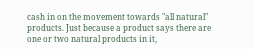cash in on the movement towards "all natural" products. Just because a product says there are one or two natural products in it,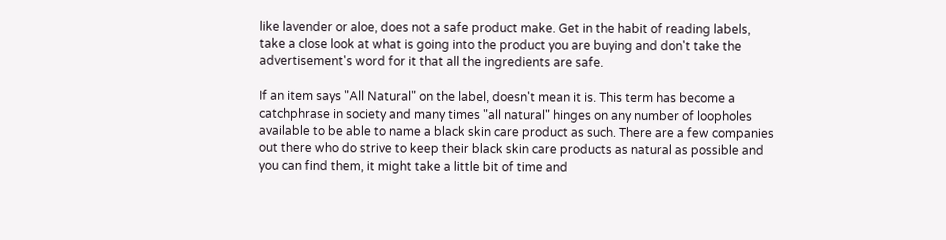like lavender or aloe, does not a safe product make. Get in the habit of reading labels, take a close look at what is going into the product you are buying and don't take the advertisement's word for it that all the ingredients are safe.

If an item says "All Natural" on the label, doesn't mean it is. This term has become a catchphrase in society and many times "all natural" hinges on any number of loopholes available to be able to name a black skin care product as such. There are a few companies out there who do strive to keep their black skin care products as natural as possible and you can find them, it might take a little bit of time and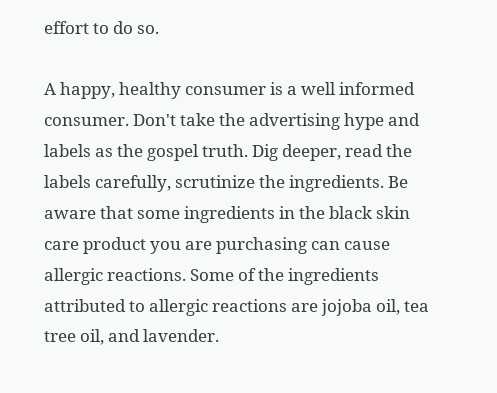effort to do so.

A happy, healthy consumer is a well informed consumer. Don't take the advertising hype and labels as the gospel truth. Dig deeper, read the labels carefully, scrutinize the ingredients. Be aware that some ingredients in the black skin care product you are purchasing can cause allergic reactions. Some of the ingredients attributed to allergic reactions are jojoba oil, tea tree oil, and lavender.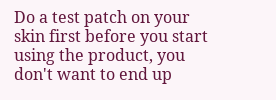Do a test patch on your skin first before you start using the product, you don't want to end up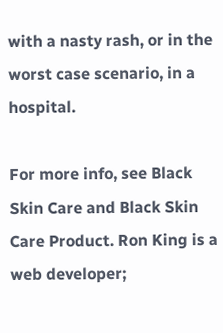with a nasty rash, or in the worst case scenario, in a hospital.

For more info, see Black Skin Care and Black Skin Care Product. Ron King is a web developer;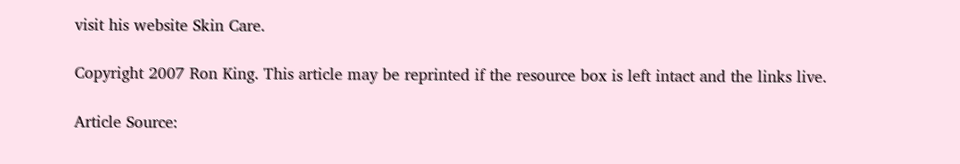visit his website Skin Care.

Copyright 2007 Ron King. This article may be reprinted if the resource box is left intact and the links live.

Article Source: